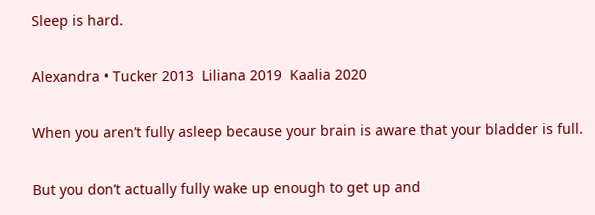Sleep is hard.

Alexandra • Tucker 2013  Liliana 2019  Kaalia 2020

When you aren’t fully asleep because your brain is aware that your bladder is full.

But you don’t actually fully wake up enough to get up and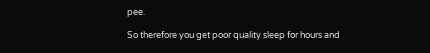pee.

So therefore you get poor quality sleep for hours and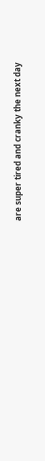are super tired and cranky the next day